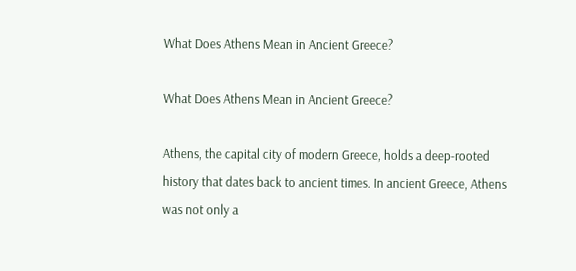What Does Athens Mean in Ancient Greece?

What Does Athens Mean in Ancient Greece?

Athens, the capital city of modern Greece, holds a deep-rooted history that dates back to ancient times. In ancient Greece, Athens was not only a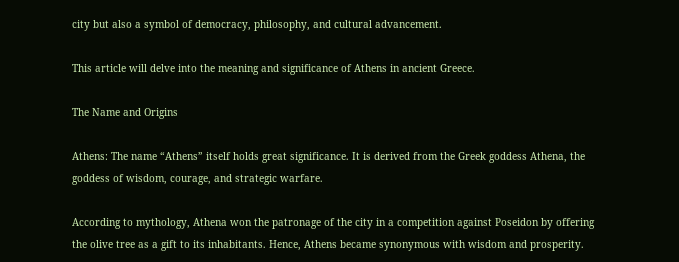city but also a symbol of democracy, philosophy, and cultural advancement.

This article will delve into the meaning and significance of Athens in ancient Greece.

The Name and Origins

Athens: The name “Athens” itself holds great significance. It is derived from the Greek goddess Athena, the goddess of wisdom, courage, and strategic warfare.

According to mythology, Athena won the patronage of the city in a competition against Poseidon by offering the olive tree as a gift to its inhabitants. Hence, Athens became synonymous with wisdom and prosperity.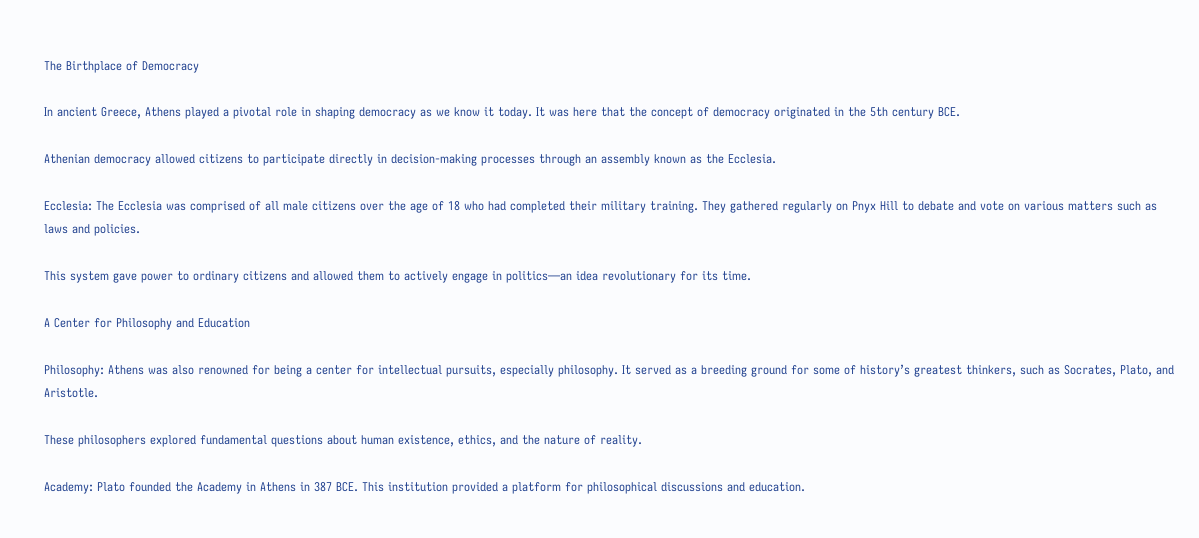The Birthplace of Democracy

In ancient Greece, Athens played a pivotal role in shaping democracy as we know it today. It was here that the concept of democracy originated in the 5th century BCE.

Athenian democracy allowed citizens to participate directly in decision-making processes through an assembly known as the Ecclesia.

Ecclesia: The Ecclesia was comprised of all male citizens over the age of 18 who had completed their military training. They gathered regularly on Pnyx Hill to debate and vote on various matters such as laws and policies.

This system gave power to ordinary citizens and allowed them to actively engage in politics—an idea revolutionary for its time.

A Center for Philosophy and Education

Philosophy: Athens was also renowned for being a center for intellectual pursuits, especially philosophy. It served as a breeding ground for some of history’s greatest thinkers, such as Socrates, Plato, and Aristotle.

These philosophers explored fundamental questions about human existence, ethics, and the nature of reality.

Academy: Plato founded the Academy in Athens in 387 BCE. This institution provided a platform for philosophical discussions and education.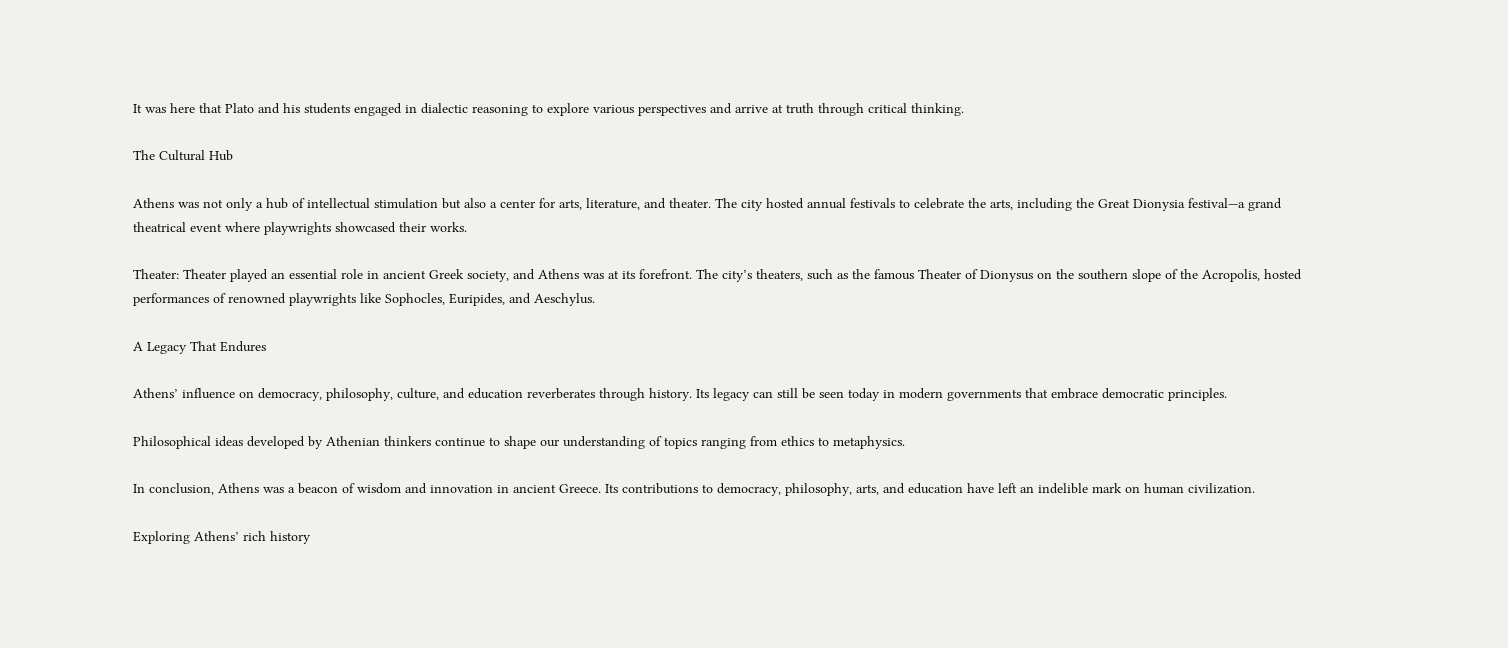It was here that Plato and his students engaged in dialectic reasoning to explore various perspectives and arrive at truth through critical thinking.

The Cultural Hub

Athens was not only a hub of intellectual stimulation but also a center for arts, literature, and theater. The city hosted annual festivals to celebrate the arts, including the Great Dionysia festival—a grand theatrical event where playwrights showcased their works.

Theater: Theater played an essential role in ancient Greek society, and Athens was at its forefront. The city’s theaters, such as the famous Theater of Dionysus on the southern slope of the Acropolis, hosted performances of renowned playwrights like Sophocles, Euripides, and Aeschylus.

A Legacy That Endures

Athens’ influence on democracy, philosophy, culture, and education reverberates through history. Its legacy can still be seen today in modern governments that embrace democratic principles.

Philosophical ideas developed by Athenian thinkers continue to shape our understanding of topics ranging from ethics to metaphysics.

In conclusion, Athens was a beacon of wisdom and innovation in ancient Greece. Its contributions to democracy, philosophy, arts, and education have left an indelible mark on human civilization.

Exploring Athens’ rich history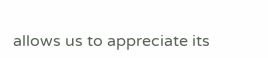allows us to appreciate its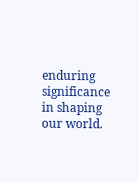enduring significance in shaping our world.